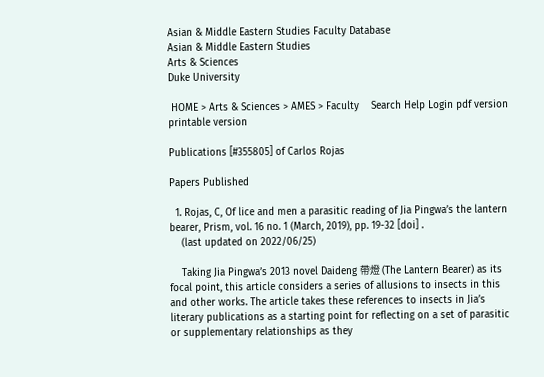Asian & Middle Eastern Studies Faculty Database
Asian & Middle Eastern Studies
Arts & Sciences
Duke University

 HOME > Arts & Sciences > AMES > Faculty    Search Help Login pdf version printable version

Publications [#355805] of Carlos Rojas

Papers Published

  1. Rojas, C, Of lice and men a parasitic reading of Jia Pingwa’s the lantern bearer, Prism, vol. 16 no. 1 (March, 2019), pp. 19-32 [doi] .
    (last updated on 2022/06/25)

    Taking Jia Pingwa’s 2013 novel Daideng 帶燈 (The Lantern Bearer) as its focal point, this article considers a series of allusions to insects in this and other works. The article takes these references to insects in Jia’s literary publications as a starting point for reflecting on a set of parasitic or supplementary relationships as they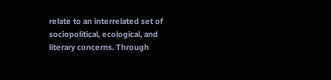relate to an interrelated set of sociopolitical, ecological, and literary concerns. Through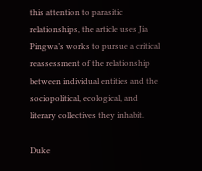this attention to parasitic relationships, the article uses Jia Pingwa’s works to pursue a critical reassessment of the relationship between individual entities and the sociopolitical, ecological, and literary collectives they inhabit.

Duke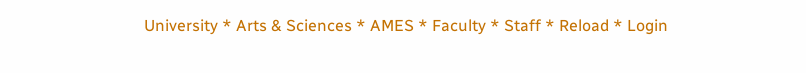University * Arts & Sciences * AMES * Faculty * Staff * Reload * Login